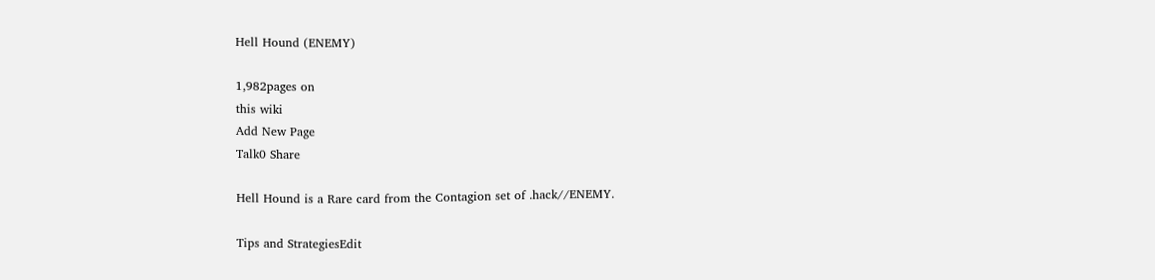Hell Hound (ENEMY)

1,982pages on
this wiki
Add New Page
Talk0 Share

Hell Hound is a Rare card from the Contagion set of .hack//ENEMY.

Tips and StrategiesEdit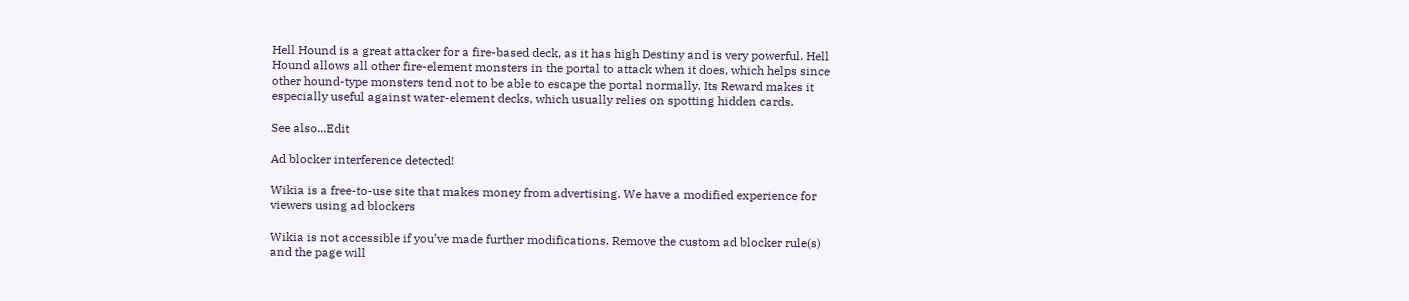Hell Hound is a great attacker for a fire-based deck, as it has high Destiny and is very powerful. Hell Hound allows all other fire-element monsters in the portal to attack when it does, which helps since other hound-type monsters tend not to be able to escape the portal normally. Its Reward makes it especially useful against water-element decks, which usually relies on spotting hidden cards.

See also...Edit

Ad blocker interference detected!

Wikia is a free-to-use site that makes money from advertising. We have a modified experience for viewers using ad blockers

Wikia is not accessible if you’ve made further modifications. Remove the custom ad blocker rule(s) and the page will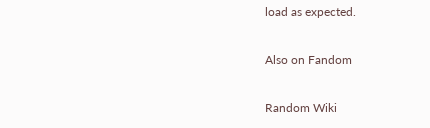load as expected.

Also on Fandom

Random Wiki